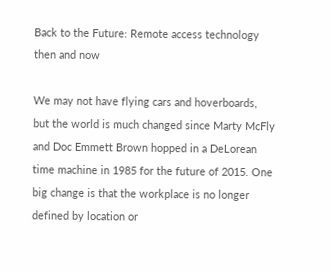Back to the Future: Remote access technology then and now

We may not have flying cars and hoverboards, but the world is much changed since Marty McFly and Doc Emmett Brown hopped in a DeLorean time machine in 1985 for the future of 2015. One big change is that the workplace is no longer defined by location or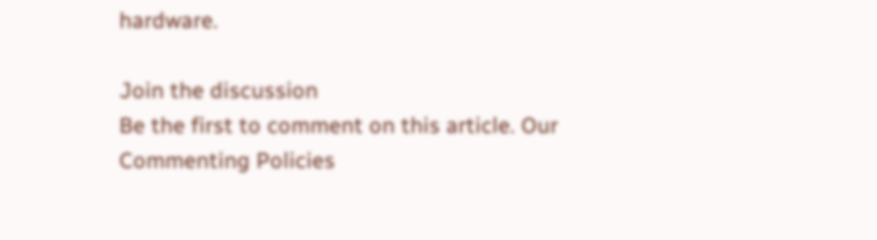hardware.

Join the discussion
Be the first to comment on this article. Our Commenting Policies